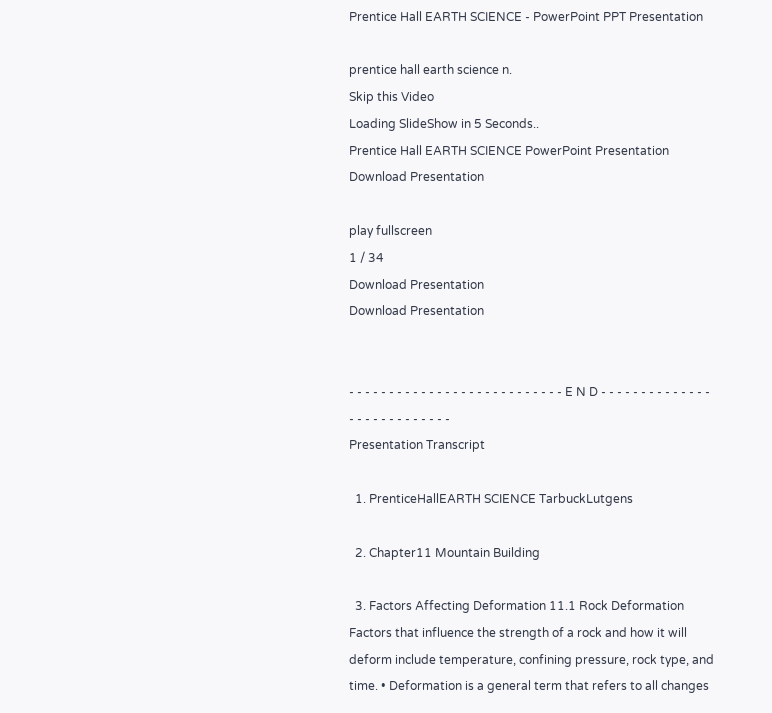Prentice Hall EARTH SCIENCE - PowerPoint PPT Presentation

prentice hall earth science n.
Skip this Video
Loading SlideShow in 5 Seconds..
Prentice Hall EARTH SCIENCE PowerPoint Presentation
Download Presentation

play fullscreen
1 / 34
Download Presentation
Download Presentation


- - - - - - - - - - - - - - - - - - - - - - - - - - - E N D - - - - - - - - - - - - - - - - - - - - - - - - - - -
Presentation Transcript

  1. PrenticeHallEARTH SCIENCE TarbuckLutgens

  2. Chapter11 Mountain Building

  3. Factors Affecting Deformation 11.1 Rock Deformation Factors that influence the strength of a rock and how it will deform include temperature, confining pressure, rock type, and time. • Deformation is a general term that refers to all changes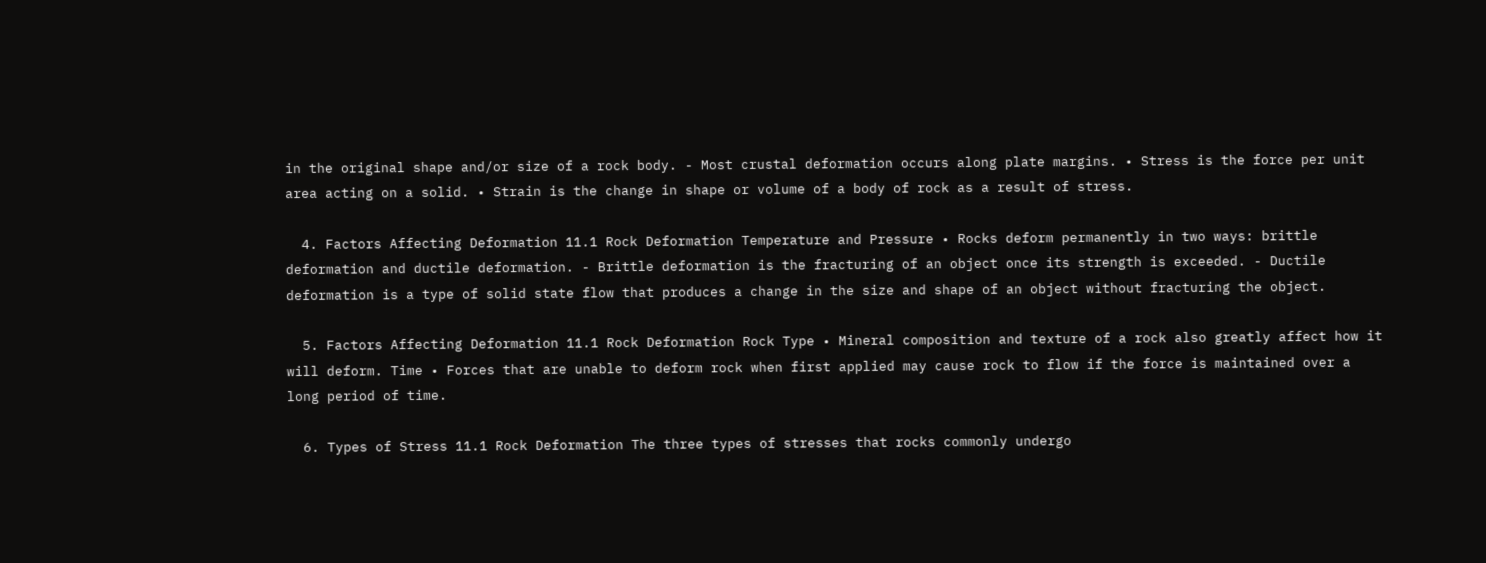in the original shape and/or size of a rock body. - Most crustal deformation occurs along plate margins. • Stress is the force per unit area acting on a solid. • Strain is the change in shape or volume of a body of rock as a result of stress.

  4. Factors Affecting Deformation 11.1 Rock Deformation Temperature and Pressure • Rocks deform permanently in two ways: brittle deformation and ductile deformation. - Brittle deformation is the fracturing of an object once its strength is exceeded. - Ductile deformation is a type of solid state flow that produces a change in the size and shape of an object without fracturing the object.

  5. Factors Affecting Deformation 11.1 Rock Deformation Rock Type • Mineral composition and texture of a rock also greatly affect how it will deform. Time • Forces that are unable to deform rock when first applied may cause rock to flow if the force is maintained over a long period of time.

  6. Types of Stress 11.1 Rock Deformation The three types of stresses that rocks commonly undergo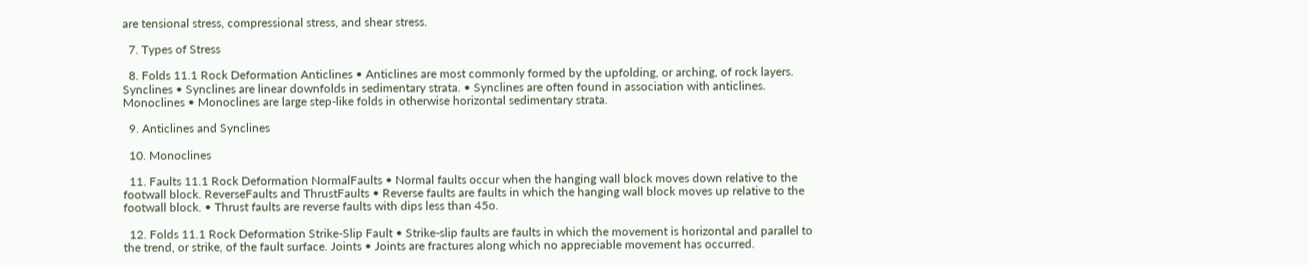are tensional stress, compressional stress, and shear stress.

  7. Types of Stress

  8. Folds 11.1 Rock Deformation Anticlines • Anticlines are most commonly formed by the upfolding, or arching, of rock layers. Synclines • Synclines are linear downfolds in sedimentary strata. • Synclines are often found in association with anticlines. Monoclines • Monoclines are large step-like folds in otherwise horizontal sedimentary strata.

  9. Anticlines and Synclines

  10. Monoclines

  11. Faults 11.1 Rock Deformation NormalFaults • Normal faults occur when the hanging wall block moves down relative to the footwall block. ReverseFaults and ThrustFaults • Reverse faults are faults in which the hanging wall block moves up relative to the footwall block. • Thrust faults are reverse faults with dips less than 45o.

  12. Folds 11.1 Rock Deformation Strike-Slip Fault • Strike-slip faults are faults in which the movement is horizontal and parallel to the trend, or strike, of the fault surface. Joints • Joints are fractures along which no appreciable movement has occurred.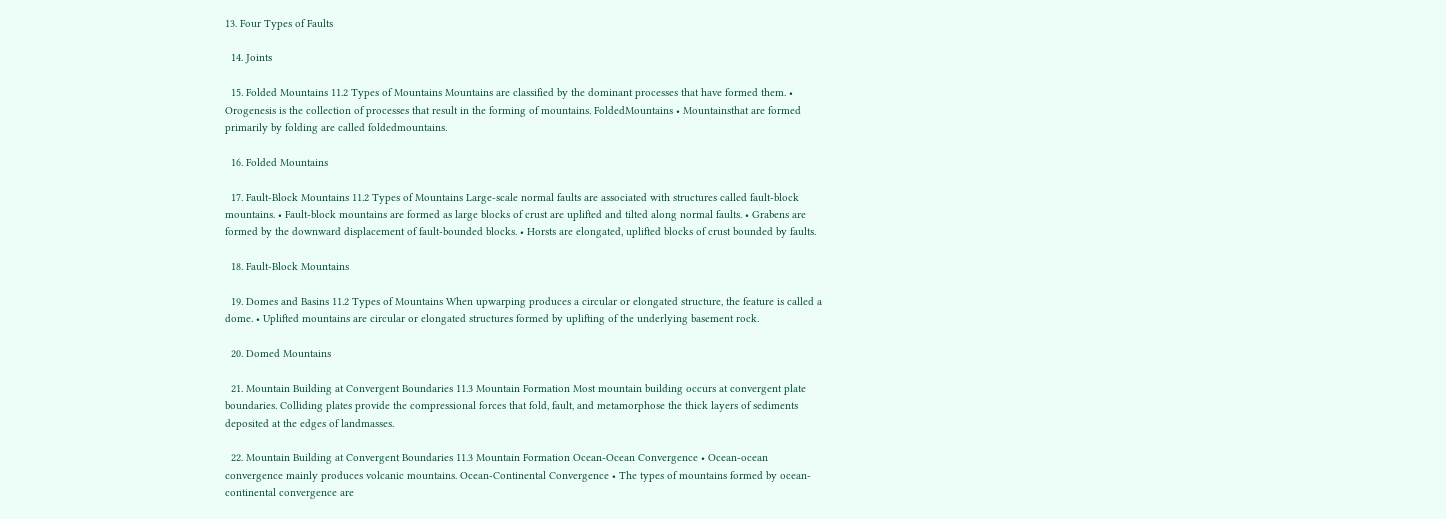13. Four Types of Faults

  14. Joints

  15. Folded Mountains 11.2 Types of Mountains Mountains are classified by the dominant processes that have formed them. • Orogenesis is the collection of processes that result in the forming of mountains. FoldedMountains • Mountainsthat are formed primarily by folding are called foldedmountains.

  16. Folded Mountains

  17. Fault-Block Mountains 11.2 Types of Mountains Large-scale normal faults are associated with structures called fault-block mountains. • Fault-block mountains are formed as large blocks of crust are uplifted and tilted along normal faults. • Grabens are formed by the downward displacement of fault-bounded blocks. • Horsts are elongated, uplifted blocks of crust bounded by faults.

  18. Fault-Block Mountains

  19. Domes and Basins 11.2 Types of Mountains When upwarping produces a circular or elongated structure, the feature is called a dome. • Uplifted mountains are circular or elongated structures formed by uplifting of the underlying basement rock.

  20. Domed Mountains

  21. Mountain Building at Convergent Boundaries 11.3 Mountain Formation Most mountain building occurs at convergent plate boundaries. Colliding plates provide the compressional forces that fold, fault, and metamorphose the thick layers of sediments deposited at the edges of landmasses.

  22. Mountain Building at Convergent Boundaries 11.3 Mountain Formation Ocean-Ocean Convergence • Ocean-ocean convergence mainly produces volcanic mountains. Ocean-Continental Convergence • The types of mountains formed by ocean-continental convergence are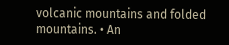volcanic mountains and folded mountains. • An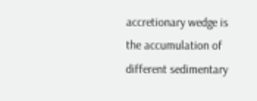accretionary wedge is the accumulation of different sedimentary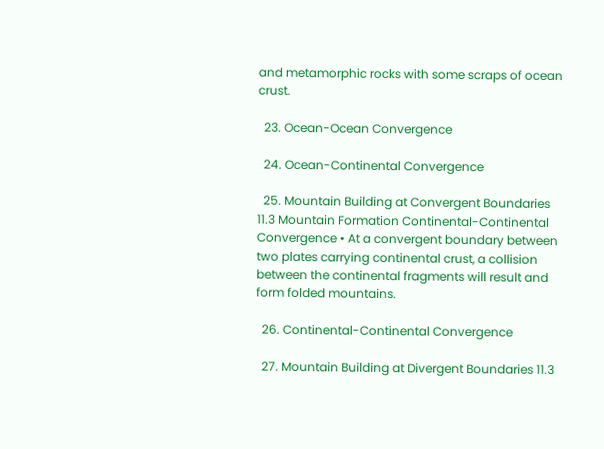and metamorphic rocks with some scraps of ocean crust.

  23. Ocean-Ocean Convergence

  24. Ocean-Continental Convergence

  25. Mountain Building at Convergent Boundaries 11.3 Mountain Formation Continental-Continental Convergence • At a convergent boundary between two plates carrying continental crust, a collision between the continental fragments will result and form folded mountains.

  26. Continental-Continental Convergence

  27. Mountain Building at Divergent Boundaries 11.3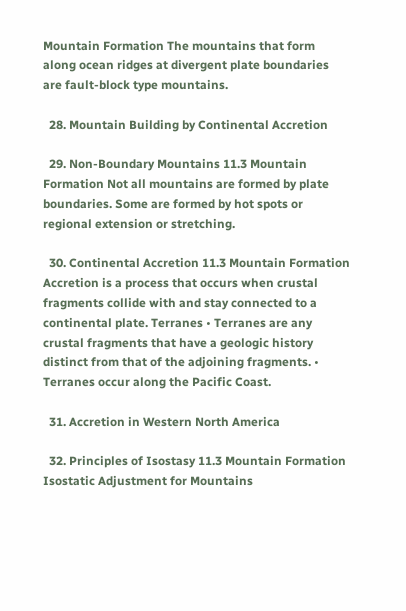Mountain Formation The mountains that form along ocean ridges at divergent plate boundaries are fault-block type mountains.

  28. Mountain Building by Continental Accretion

  29. Non-Boundary Mountains 11.3 Mountain Formation Not all mountains are formed by plate boundaries. Some are formed by hot spots or regional extension or stretching.

  30. Continental Accretion 11.3 Mountain Formation Accretion is a process that occurs when crustal fragments collide with and stay connected to a continental plate. Terranes • Terranes are any crustal fragments that have a geologic history distinct from that of the adjoining fragments. • Terranes occur along the Pacific Coast.

  31. Accretion in Western North America

  32. Principles of Isostasy 11.3 Mountain Formation Isostatic Adjustment for Mountains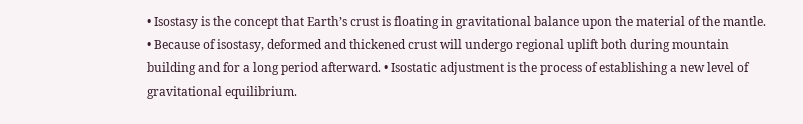• Isostasy is the concept that Earth’s crust is floating in gravitational balance upon the material of the mantle. • Because of isostasy, deformed and thickened crust will undergo regional uplift both during mountain building and for a long period afterward. • Isostatic adjustment is the process of establishing a new level of gravitational equilibrium.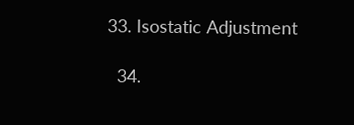33. Isostatic Adjustment

  34.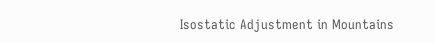Isostatic Adjustment in Mountains